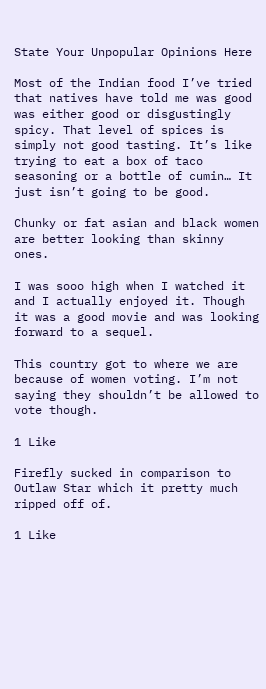State Your Unpopular Opinions Here

Most of the Indian food I’ve tried that natives have told me was good was either good or disgustingly spicy. That level of spices is simply not good tasting. It’s like trying to eat a box of taco seasoning or a bottle of cumin… It just isn’t going to be good.

Chunky or fat asian and black women are better looking than skinny ones.

I was sooo high when I watched it and I actually enjoyed it. Though it was a good movie and was looking forward to a sequel.

This country got to where we are because of women voting. I’m not saying they shouldn’t be allowed to vote though.

1 Like

Firefly sucked in comparison to Outlaw Star which it pretty much ripped off of.

1 Like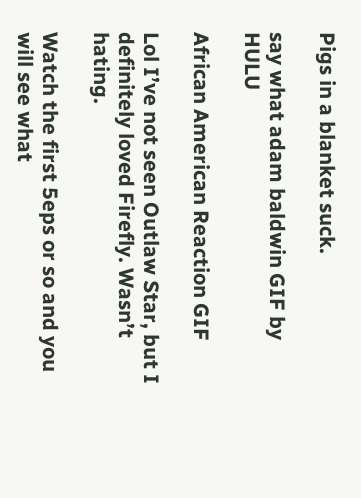Pigs in a blanket suck.

say what adam baldwin GIF by HULU

African American Reaction GIF

Lol I’ve not seen Outlaw Star, but I definitely loved Firefly. Wasn’t hating.

Watch the first 5eps or so and you will see what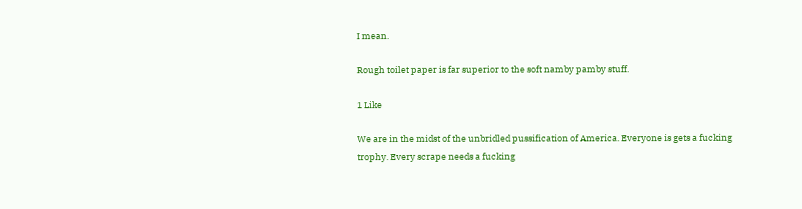I mean.

Rough toilet paper is far superior to the soft namby pamby stuff.

1 Like

We are in the midst of the unbridled pussification of America. Everyone is gets a fucking trophy. Every scrape needs a fucking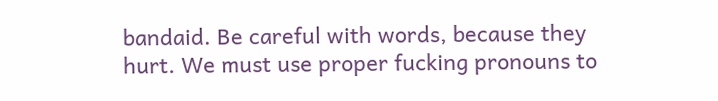bandaid. Be careful with words, because they hurt. We must use proper fucking pronouns to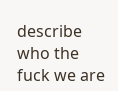describe who the fuck we are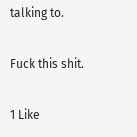talking to.

Fuck this shit.

1 Like